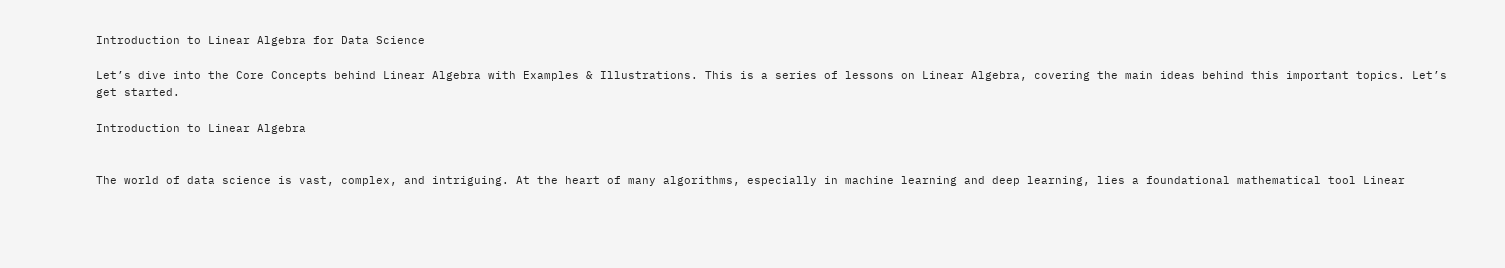Introduction to Linear Algebra for Data Science

Let’s dive into the Core Concepts behind Linear Algebra with Examples & Illustrations. This is a series of lessons on Linear Algebra, covering the main ideas behind this important topics. Let’s get started.

Introduction to Linear Algebra


The world of data science is vast, complex, and intriguing. At the heart of many algorithms, especially in machine learning and deep learning, lies a foundational mathematical tool Linear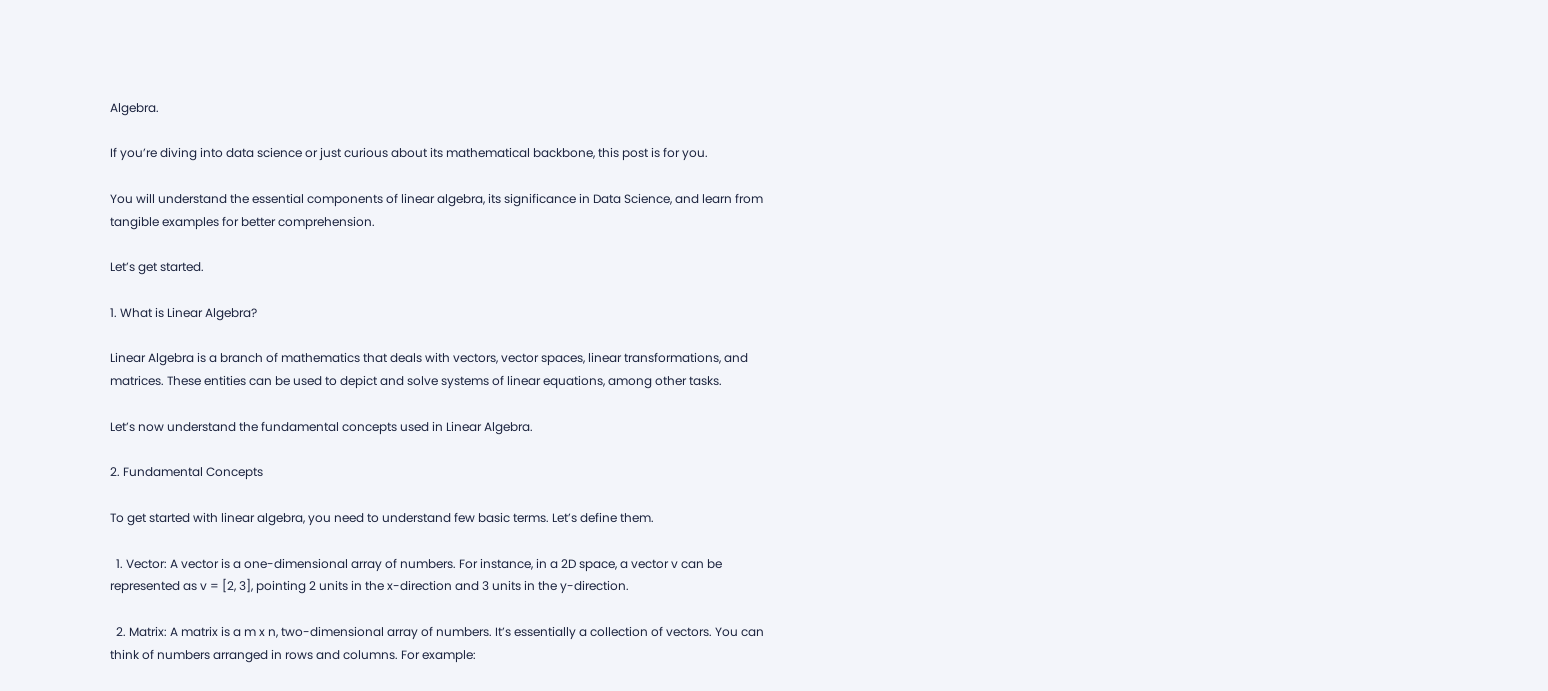Algebra.

If you’re diving into data science or just curious about its mathematical backbone, this post is for you.

You will understand the essential components of linear algebra, its significance in Data Science, and learn from tangible examples for better comprehension.

Let’s get started.

1. What is Linear Algebra?

Linear Algebra is a branch of mathematics that deals with vectors, vector spaces, linear transformations, and matrices. These entities can be used to depict and solve systems of linear equations, among other tasks.

Let’s now understand the fundamental concepts used in Linear Algebra.

2. Fundamental Concepts

To get started with linear algebra, you need to understand few basic terms. Let’s define them.

  1. Vector: A vector is a one-dimensional array of numbers. For instance, in a 2D space, a vector v can be represented as v = [2, 3], pointing 2 units in the x-direction and 3 units in the y-direction.

  2. Matrix: A matrix is a m x n, two-dimensional array of numbers. It’s essentially a collection of vectors. You can think of numbers arranged in rows and columns. For example: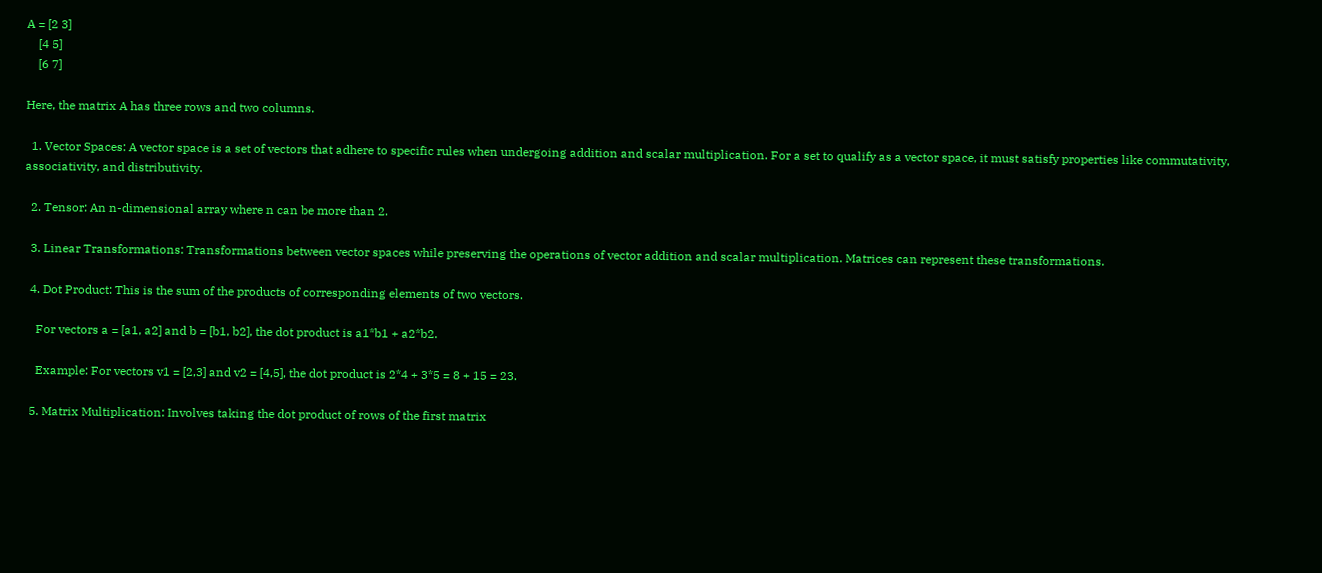A = [2 3]
    [4 5]
    [6 7]

Here, the matrix A has three rows and two columns.

  1. Vector Spaces: A vector space is a set of vectors that adhere to specific rules when undergoing addition and scalar multiplication. For a set to qualify as a vector space, it must satisfy properties like commutativity, associativity, and distributivity.

  2. Tensor: An n-dimensional array where n can be more than 2.

  3. Linear Transformations: Transformations between vector spaces while preserving the operations of vector addition and scalar multiplication. Matrices can represent these transformations.

  4. Dot Product: This is the sum of the products of corresponding elements of two vectors.

    For vectors a = [a1, a2] and b = [b1, b2], the dot product is a1*b1 + a2*b2.

    Example: For vectors v1 = [2,3] and v2 = [4,5], the dot product is 2*4 + 3*5 = 8 + 15 = 23.

  5. Matrix Multiplication: Involves taking the dot product of rows of the first matrix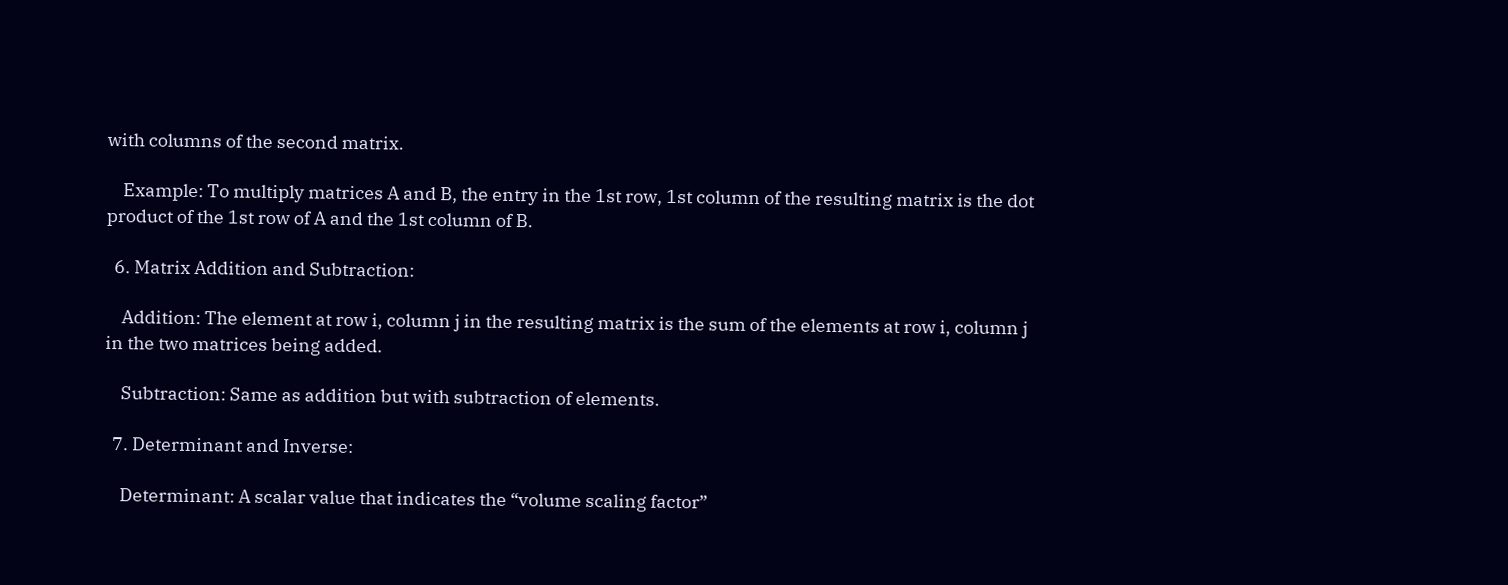with columns of the second matrix.

    Example: To multiply matrices A and B, the entry in the 1st row, 1st column of the resulting matrix is the dot product of the 1st row of A and the 1st column of B.

  6. Matrix Addition and Subtraction:

    Addition: The element at row i, column j in the resulting matrix is the sum of the elements at row i, column j in the two matrices being added.

    Subtraction: Same as addition but with subtraction of elements.

  7. Determinant and Inverse:

    Determinant: A scalar value that indicates the “volume scaling factor”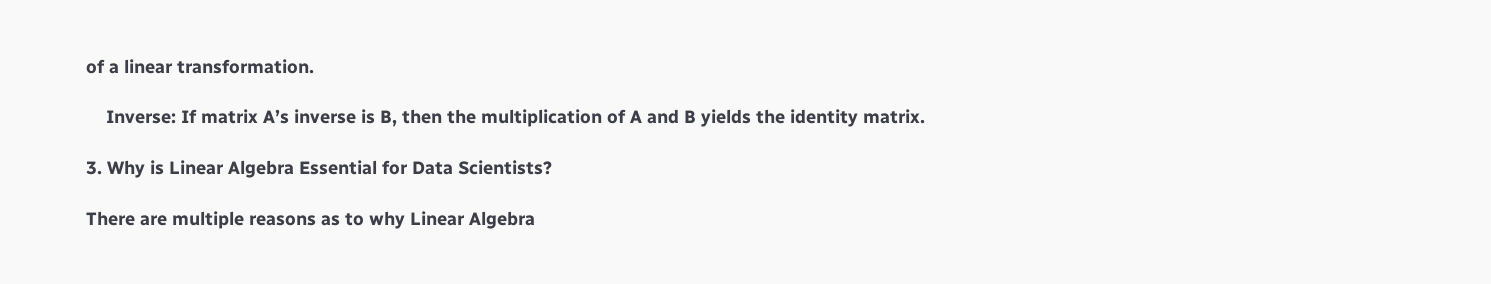of a linear transformation.

    Inverse: If matrix A’s inverse is B, then the multiplication of A and B yields the identity matrix.

3. Why is Linear Algebra Essential for Data Scientists?

There are multiple reasons as to why Linear Algebra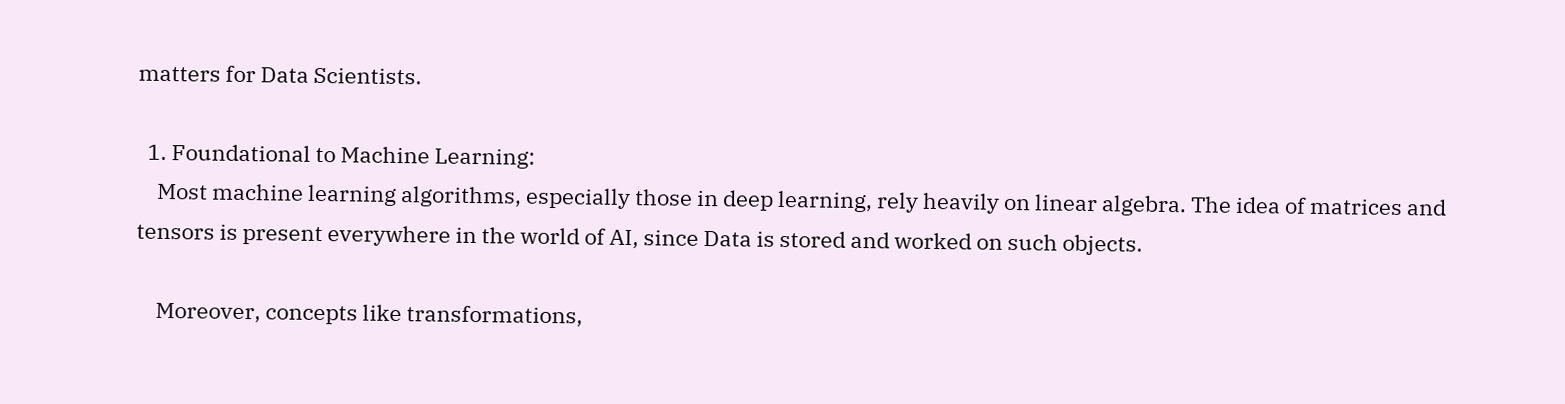matters for Data Scientists.

  1. Foundational to Machine Learning:
    Most machine learning algorithms, especially those in deep learning, rely heavily on linear algebra. The idea of matrices and tensors is present everywhere in the world of AI, since Data is stored and worked on such objects.

    Moreover, concepts like transformations,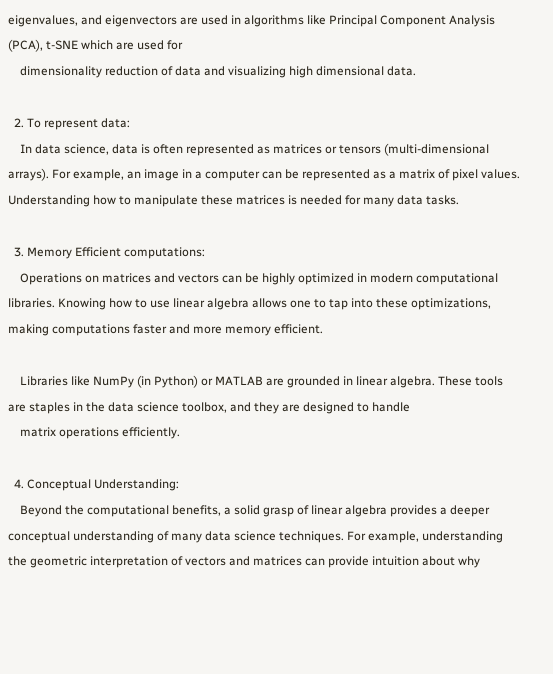eigenvalues, and eigenvectors are used in algorithms like Principal Component Analysis (PCA), t-SNE which are used for
    dimensionality reduction of data and visualizing high dimensional data.

  2. To represent data:
    In data science, data is often represented as matrices or tensors (multi-dimensional arrays). For example, an image in a computer can be represented as a matrix of pixel values. Understanding how to manipulate these matrices is needed for many data tasks.

  3. Memory Efficient computations:
    Operations on matrices and vectors can be highly optimized in modern computational libraries. Knowing how to use linear algebra allows one to tap into these optimizations, making computations faster and more memory efficient.

    Libraries like NumPy (in Python) or MATLAB are grounded in linear algebra. These tools are staples in the data science toolbox, and they are designed to handle
    matrix operations efficiently.

  4. Conceptual Understanding:
    Beyond the computational benefits, a solid grasp of linear algebra provides a deeper conceptual understanding of many data science techniques. For example, understanding the geometric interpretation of vectors and matrices can provide intuition about why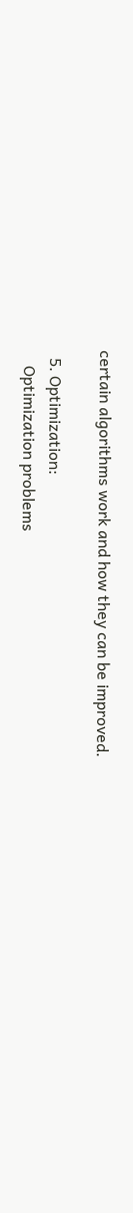certain algorithms work and how they can be improved.

  5. Optimization:
    Optimization problems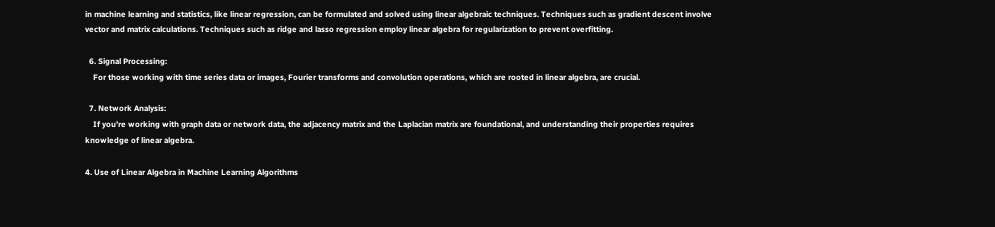in machine learning and statistics, like linear regression, can be formulated and solved using linear algebraic techniques. Techniques such as gradient descent involve vector and matrix calculations. Techniques such as ridge and lasso regression employ linear algebra for regularization to prevent overfitting.

  6. Signal Processing:
    For those working with time series data or images, Fourier transforms and convolution operations, which are rooted in linear algebra, are crucial.

  7. Network Analysis:
    If you’re working with graph data or network data, the adjacency matrix and the Laplacian matrix are foundational, and understanding their properties requires knowledge of linear algebra.

4. Use of Linear Algebra in Machine Learning Algorithms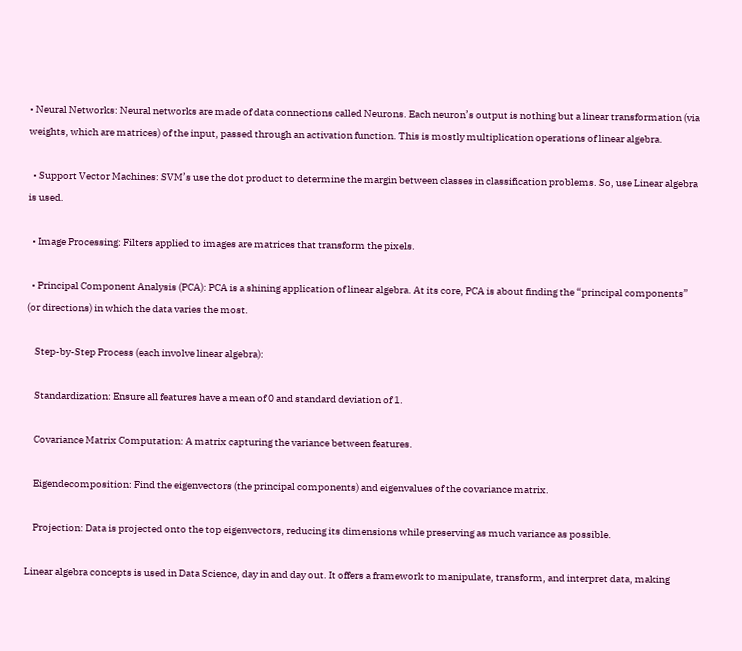• Neural Networks: Neural networks are made of data connections called Neurons. Each neuron’s output is nothing but a linear transformation (via weights, which are matrices) of the input, passed through an activation function. This is mostly multiplication operations of linear algebra.

  • Support Vector Machines: SVM’s use the dot product to determine the margin between classes in classification problems. So, use Linear algebra is used.

  • Image Processing: Filters applied to images are matrices that transform the pixels.

  • Principal Component Analysis (PCA): PCA is a shining application of linear algebra. At its core, PCA is about finding the “principal components” (or directions) in which the data varies the most.

    Step-by-Step Process (each involve linear algebra):

    Standardization: Ensure all features have a mean of 0 and standard deviation of 1.

    Covariance Matrix Computation: A matrix capturing the variance between features.

    Eigendecomposition: Find the eigenvectors (the principal components) and eigenvalues of the covariance matrix.

    Projection: Data is projected onto the top eigenvectors, reducing its dimensions while preserving as much variance as possible.

Linear algebra concepts is used in Data Science, day in and day out. It offers a framework to manipulate, transform, and interpret data, making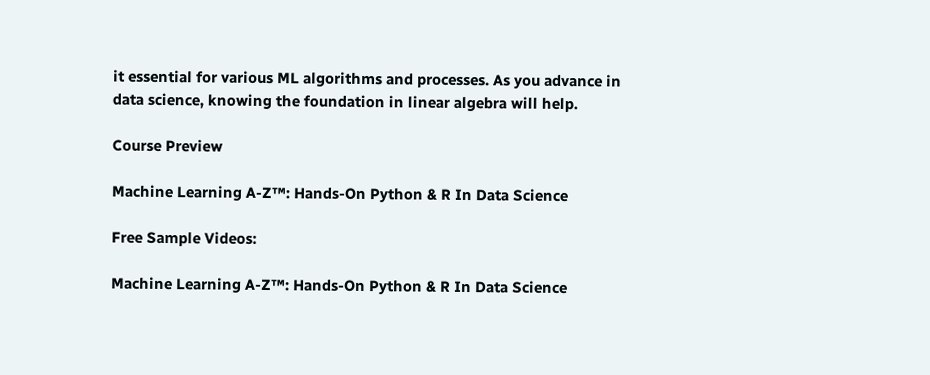it essential for various ML algorithms and processes. As you advance in data science, knowing the foundation in linear algebra will help.

Course Preview

Machine Learning A-Z™: Hands-On Python & R In Data Science

Free Sample Videos:

Machine Learning A-Z™: Hands-On Python & R In Data Science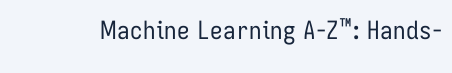Machine Learning A-Z™: Hands-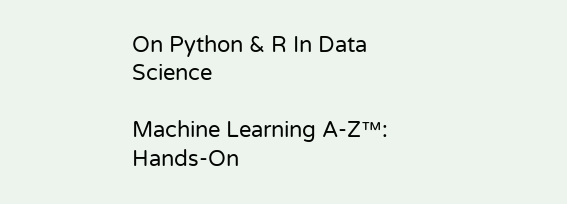On Python & R In Data Science

Machine Learning A-Z™: Hands-On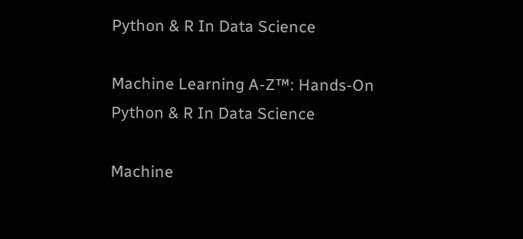Python & R In Data Science

Machine Learning A-Z™: Hands-On Python & R In Data Science

Machine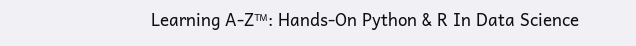Learning A-Z™: Hands-On Python & R In Data Science